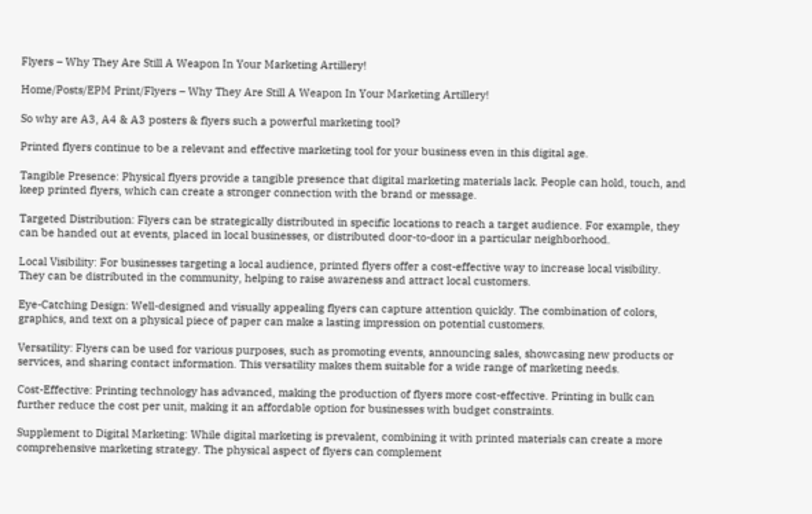Flyers – Why They Are Still A Weapon In Your Marketing Artillery!

Home/Posts/EPM Print/Flyers – Why They Are Still A Weapon In Your Marketing Artillery!

So why are A3, A4 & A3 posters & flyers such a powerful marketing tool?

Printed flyers continue to be a relevant and effective marketing tool for your business even in this digital age.

Tangible Presence: Physical flyers provide a tangible presence that digital marketing materials lack. People can hold, touch, and keep printed flyers, which can create a stronger connection with the brand or message.

Targeted Distribution: Flyers can be strategically distributed in specific locations to reach a target audience. For example, they can be handed out at events, placed in local businesses, or distributed door-to-door in a particular neighborhood.

Local Visibility: For businesses targeting a local audience, printed flyers offer a cost-effective way to increase local visibility. They can be distributed in the community, helping to raise awareness and attract local customers.

Eye-Catching Design: Well-designed and visually appealing flyers can capture attention quickly. The combination of colors, graphics, and text on a physical piece of paper can make a lasting impression on potential customers.

Versatility: Flyers can be used for various purposes, such as promoting events, announcing sales, showcasing new products or services, and sharing contact information. This versatility makes them suitable for a wide range of marketing needs.

Cost-Effective: Printing technology has advanced, making the production of flyers more cost-effective. Printing in bulk can further reduce the cost per unit, making it an affordable option for businesses with budget constraints.

Supplement to Digital Marketing: While digital marketing is prevalent, combining it with printed materials can create a more comprehensive marketing strategy. The physical aspect of flyers can complement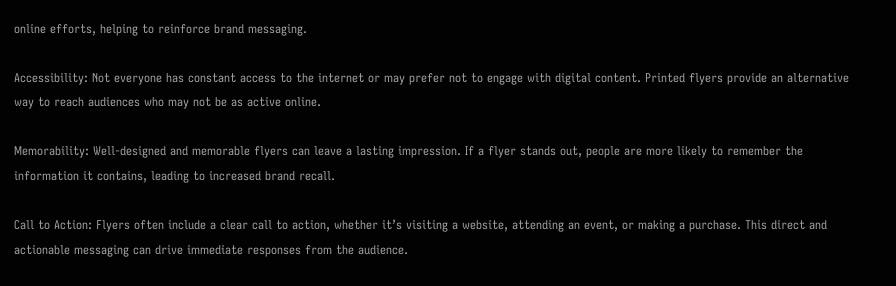online efforts, helping to reinforce brand messaging.

Accessibility: Not everyone has constant access to the internet or may prefer not to engage with digital content. Printed flyers provide an alternative way to reach audiences who may not be as active online.

Memorability: Well-designed and memorable flyers can leave a lasting impression. If a flyer stands out, people are more likely to remember the information it contains, leading to increased brand recall.

Call to Action: Flyers often include a clear call to action, whether it’s visiting a website, attending an event, or making a purchase. This direct and actionable messaging can drive immediate responses from the audience.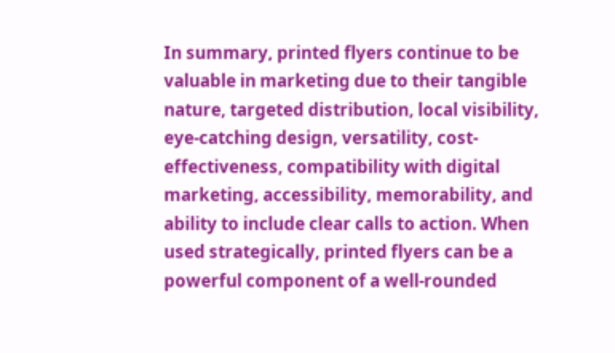In summary, printed flyers continue to be valuable in marketing due to their tangible nature, targeted distribution, local visibility, eye-catching design, versatility, cost-effectiveness, compatibility with digital marketing, accessibility, memorability, and ability to include clear calls to action. When used strategically, printed flyers can be a powerful component of a well-rounded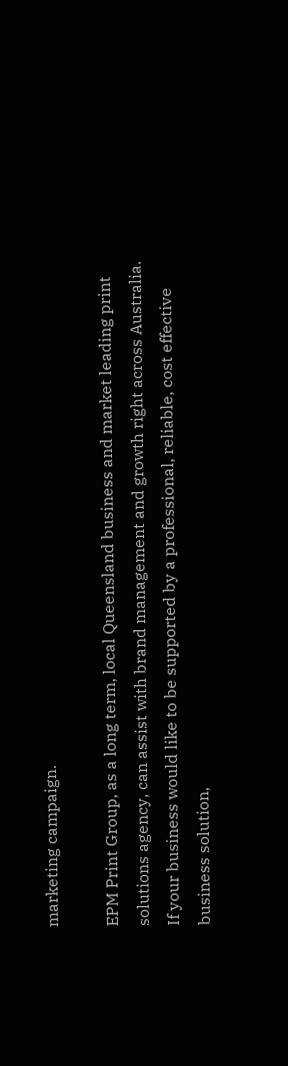marketing campaign.

EPM Print Group, as a long term, local Queensland business and market leading print solutions agency, can assist with brand management and growth right across Australia. If your business would like to be supported by a professional, reliable, cost effective business solution,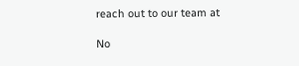reach out to our team at

No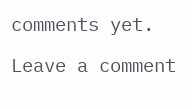comments yet.

Leave a comment